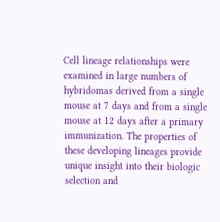Cell lineage relationships were examined in large numbers of hybridomas derived from a single mouse at 7 days and from a single mouse at 12 days after a primary immunization. The properties of these developing lineages provide unique insight into their biologic selection and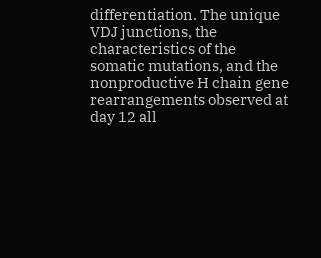differentiation. The unique VDJ junctions, the characteristics of the somatic mutations, and the nonproductive H chain gene rearrangements observed at day 12 all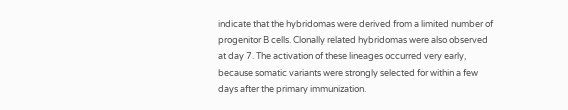indicate that the hybridomas were derived from a limited number of progenitor B cells. Clonally related hybridomas were also observed at day 7. The activation of these lineages occurred very early, because somatic variants were strongly selected for within a few days after the primary immunization.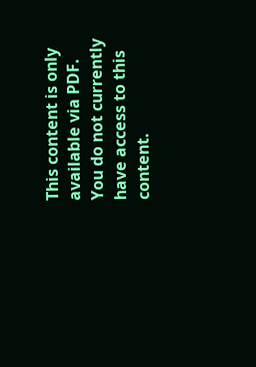This content is only available via PDF.
You do not currently have access to this content.